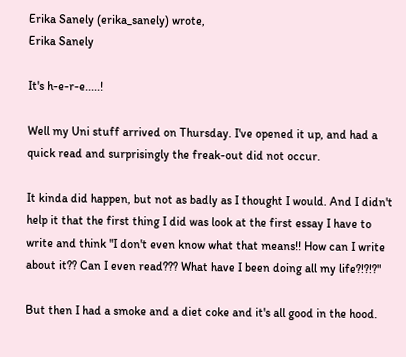Erika Sanely (erika_sanely) wrote,
Erika Sanely

It's h-e-r-e.....!

Well my Uni stuff arrived on Thursday. I've opened it up, and had a quick read and surprisingly the freak-out did not occur.

It kinda did happen, but not as badly as I thought I would. And I didn't help it that the first thing I did was look at the first essay I have to write and think "I don't even know what that means!! How can I write about it?? Can I even read??? What have I been doing all my life?!?!?"

But then I had a smoke and a diet coke and it's all good in the hood.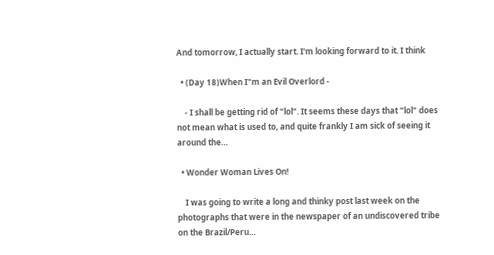And tomorrow, I actually start. I'm looking forward to it. I think

  • (Day 18)When I"m an Evil Overlord -

    - I shall be getting rid of "lol". It seems these days that "lol" does not mean what is used to, and quite frankly I am sick of seeing it around the…

  • Wonder Woman Lives On!

    I was going to write a long and thinky post last week on the photographs that were in the newspaper of an undiscovered tribe on the Brazil/Peru…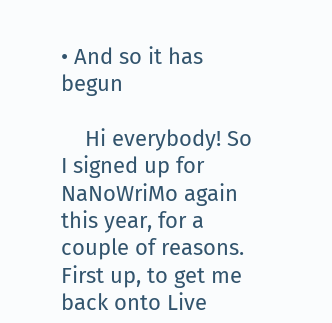• And so it has begun

    Hi everybody! So I signed up for NaNoWriMo again this year, for a couple of reasons. First up, to get me back onto Live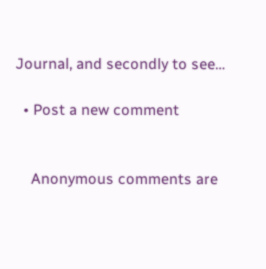Journal, and secondly to see…

  • Post a new comment


    Anonymous comments are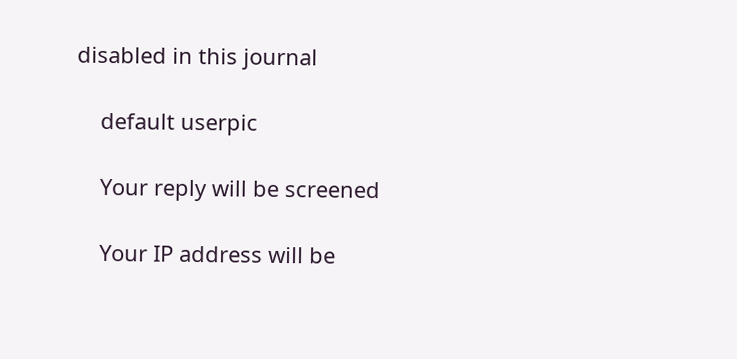disabled in this journal

    default userpic

    Your reply will be screened

    Your IP address will be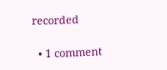recorded

  • 1 comment